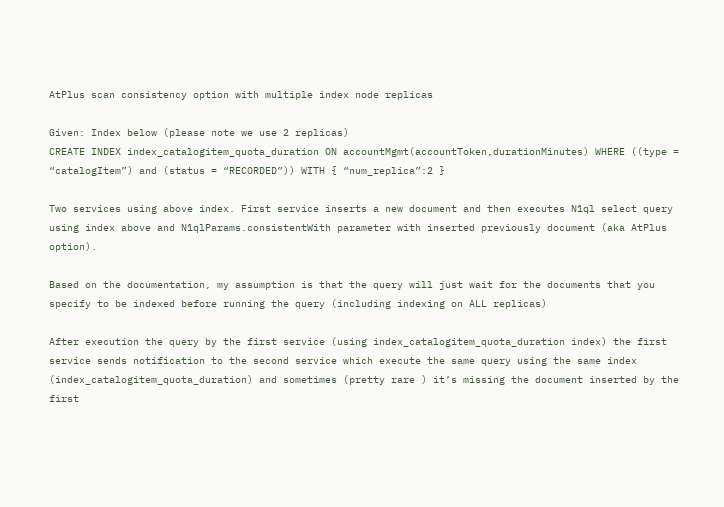AtPlus scan consistency option with multiple index node replicas

Given: Index below (please note we use 2 replicas)
CREATE INDEX index_catalogitem_quota_duration ON accountMgmt(accountToken,durationMinutes) WHERE ((type = “catalogItem”) and (status = “RECORDED”)) WITH { “num_replica”:2 }

Two services using above index. First service inserts a new document and then executes N1ql select query using index above and N1qlParams.consistentWith parameter with inserted previously document (aka AtPlus option).

Based on the documentation, my assumption is that the query will just wait for the documents that you specify to be indexed before running the query (including indexing on ALL replicas)

After execution the query by the first service (using index_catalogitem_quota_duration index) the first service sends notification to the second service which execute the same query using the same index (index_catalogitem_quota_duration) and sometimes (pretty rare ) it’s missing the document inserted by the first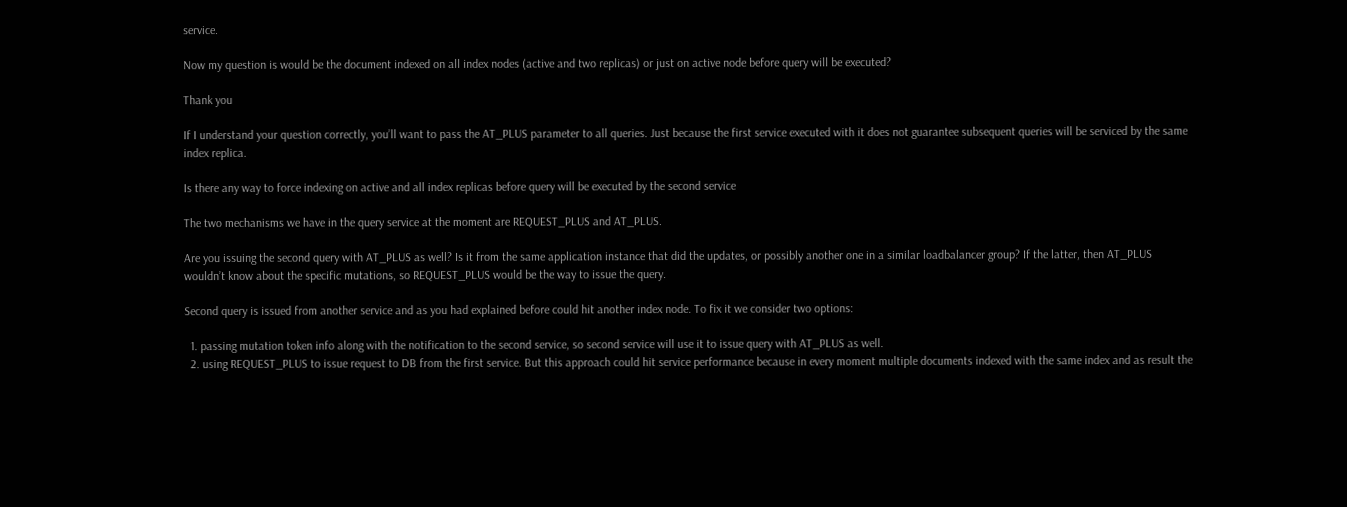service.

Now my question is would be the document indexed on all index nodes (active and two replicas) or just on active node before query will be executed?

Thank you

If I understand your question correctly, you’ll want to pass the AT_PLUS parameter to all queries. Just because the first service executed with it does not guarantee subsequent queries will be serviced by the same index replica.

Is there any way to force indexing on active and all index replicas before query will be executed by the second service

The two mechanisms we have in the query service at the moment are REQUEST_PLUS and AT_PLUS.

Are you issuing the second query with AT_PLUS as well? Is it from the same application instance that did the updates, or possibly another one in a similar loadbalancer group? If the latter, then AT_PLUS wouldn’t know about the specific mutations, so REQUEST_PLUS would be the way to issue the query.

Second query is issued from another service and as you had explained before could hit another index node. To fix it we consider two options:

  1. passing mutation token info along with the notification to the second service, so second service will use it to issue query with AT_PLUS as well.
  2. using REQUEST_PLUS to issue request to DB from the first service. But this approach could hit service performance because in every moment multiple documents indexed with the same index and as result the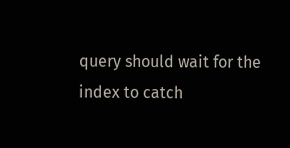query should wait for the index to catch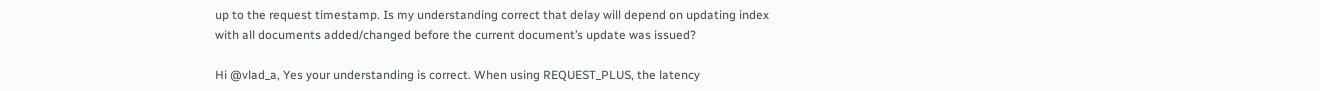up to the request timestamp. Is my understanding correct that delay will depend on updating index with all documents added/changed before the current document’s update was issued?

Hi @vlad_a, Yes your understanding is correct. When using REQUEST_PLUS, the latency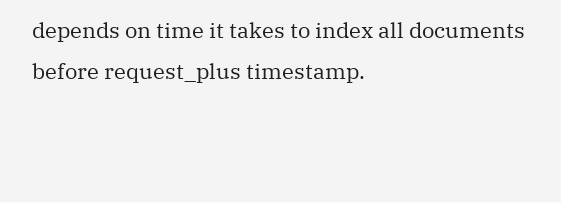depends on time it takes to index all documents before request_plus timestamp.